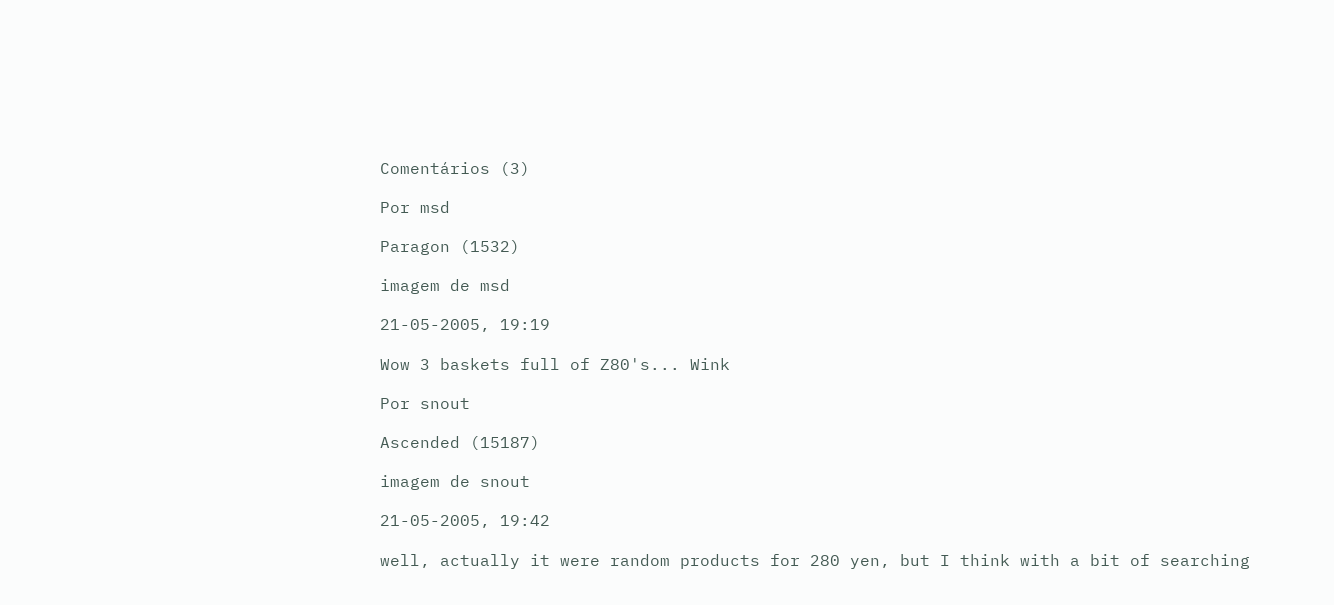Comentários (3)

Por msd

Paragon (1532)

imagem de msd

21-05-2005, 19:19

Wow 3 baskets full of Z80's... Wink

Por snout

Ascended (15187)

imagem de snout

21-05-2005, 19:42

well, actually it were random products for 280 yen, but I think with a bit of searching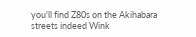you'll find Z80s on the Akihabara streets indeed Wink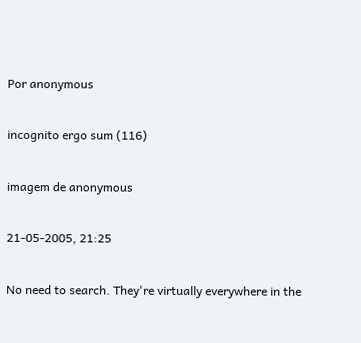Por anonymous

incognito ergo sum (116)

imagem de anonymous

21-05-2005, 21:25

No need to search. They're virtually everywhere in the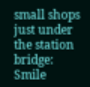small shops just under the station bridge: Smile